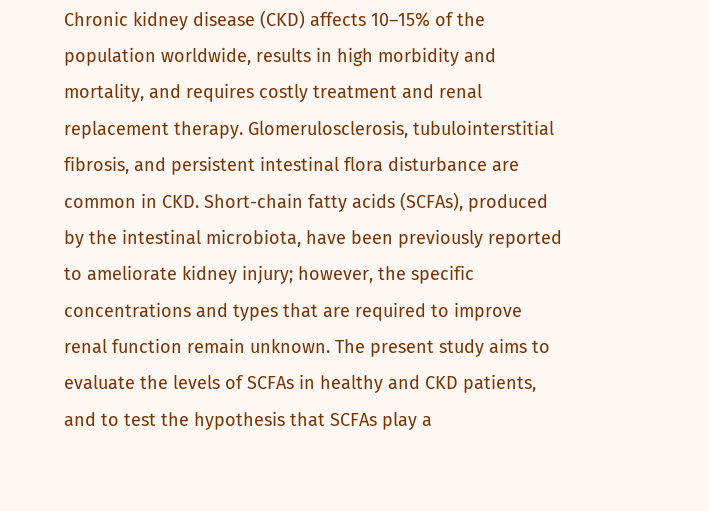Chronic kidney disease (CKD) affects 10–15% of the population worldwide, results in high morbidity and mortality, and requires costly treatment and renal replacement therapy. Glomerulosclerosis, tubulointerstitial fibrosis, and persistent intestinal flora disturbance are common in CKD. Short-chain fatty acids (SCFAs), produced by the intestinal microbiota, have been previously reported to ameliorate kidney injury; however, the specific concentrations and types that are required to improve renal function remain unknown. The present study aims to evaluate the levels of SCFAs in healthy and CKD patients, and to test the hypothesis that SCFAs play a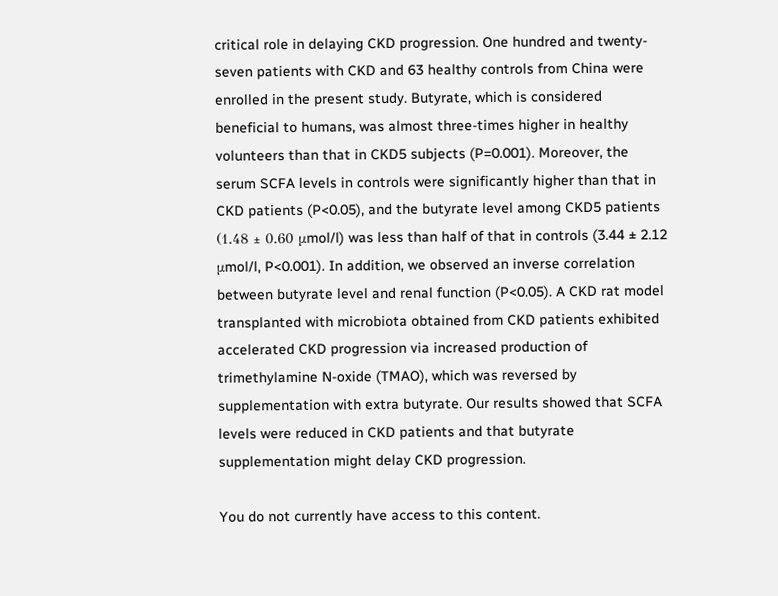critical role in delaying CKD progression. One hundred and twenty-seven patients with CKD and 63 healthy controls from China were enrolled in the present study. Butyrate, which is considered beneficial to humans, was almost three-times higher in healthy volunteers than that in CKD5 subjects (P=0.001). Moreover, the serum SCFA levels in controls were significantly higher than that in CKD patients (P<0.05), and the butyrate level among CKD5 patients (1.48 ± 0.60 μmol/l) was less than half of that in controls (3.44 ± 2.12 μmol/l, P<0.001). In addition, we observed an inverse correlation between butyrate level and renal function (P<0.05). A CKD rat model transplanted with microbiota obtained from CKD patients exhibited accelerated CKD progression via increased production of trimethylamine N-oxide (TMAO), which was reversed by supplementation with extra butyrate. Our results showed that SCFA levels were reduced in CKD patients and that butyrate supplementation might delay CKD progression.

You do not currently have access to this content.